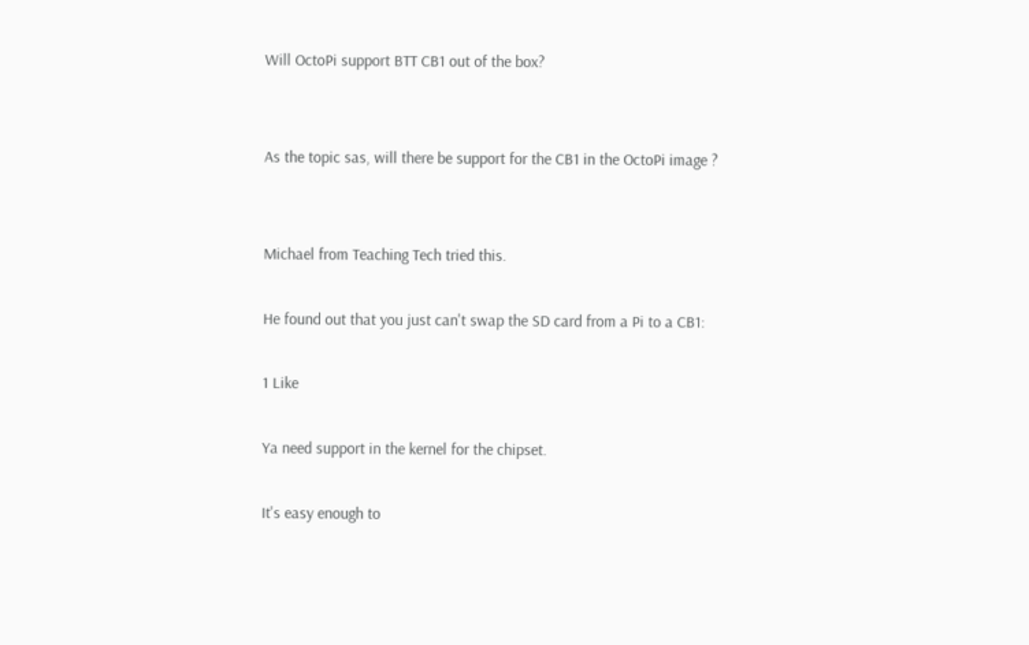Will OctoPi support BTT CB1 out of the box?


As the topic sas, will there be support for the CB1 in the OctoPi image ?


Michael from Teaching Tech tried this.

He found out that you just can't swap the SD card from a Pi to a CB1:

1 Like

Ya need support in the kernel for the chipset.

It's easy enough to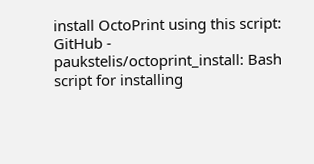install OctoPrint using this script: GitHub - paukstelis/octoprint_install: Bash script for installing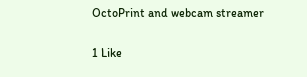OctoPrint and webcam streamer

1 Like